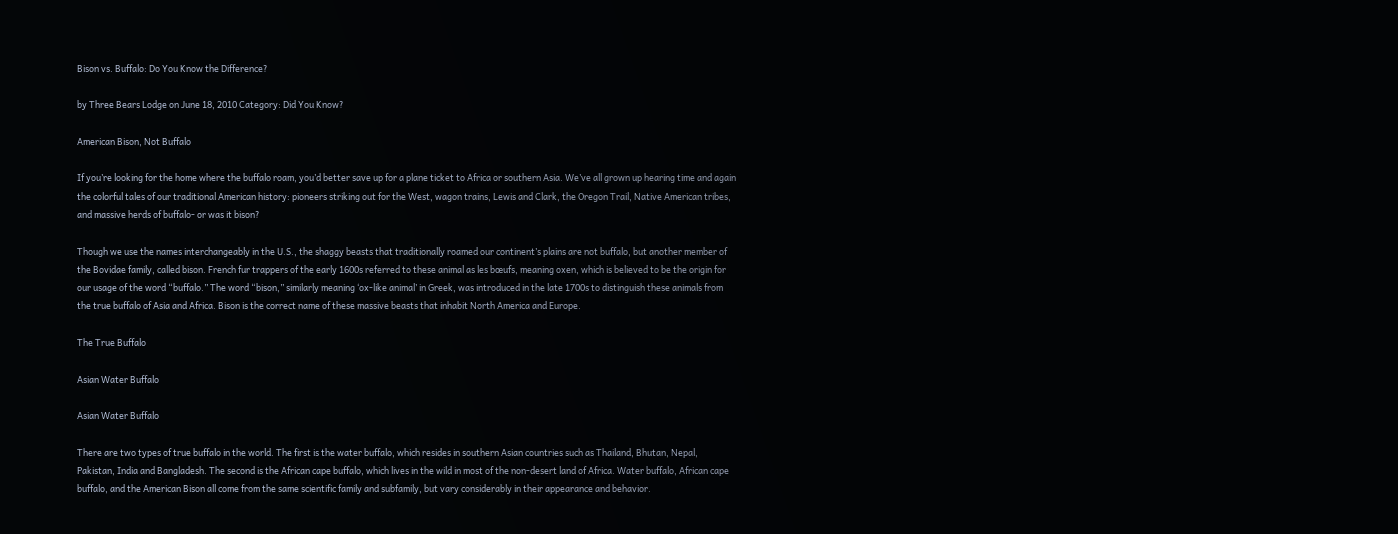Bison vs. Buffalo: Do You Know the Difference?

by Three Bears Lodge on June 18, 2010 Category: Did You Know?

American Bison, Not Buffalo

If you’re looking for the home where the buffalo roam, you’d better save up for a plane ticket to Africa or southern Asia. We’ve all grown up hearing time and again the colorful tales of our traditional American history: pioneers striking out for the West, wagon trains, Lewis and Clark, the Oregon Trail, Native American tribes, and massive herds of buffalo- or was it bison?

Though we use the names interchangeably in the U.S., the shaggy beasts that traditionally roamed our continent’s plains are not buffalo, but another member of the Bovidae family, called bison. French fur trappers of the early 1600s referred to these animal as les bœufs, meaning oxen, which is believed to be the origin for our usage of the word “buffalo.” The word “bison,” similarly meaning ‘ox-like animal’ in Greek, was introduced in the late 1700s to distinguish these animals from the true buffalo of Asia and Africa. Bison is the correct name of these massive beasts that inhabit North America and Europe.

The True Buffalo

Asian Water Buffalo

Asian Water Buffalo

There are two types of true buffalo in the world. The first is the water buffalo, which resides in southern Asian countries such as Thailand, Bhutan, Nepal, Pakistan, India and Bangladesh. The second is the African cape buffalo, which lives in the wild in most of the non-desert land of Africa. Water buffalo, African cape buffalo, and the American Bison all come from the same scientific family and subfamily, but vary considerably in their appearance and behavior.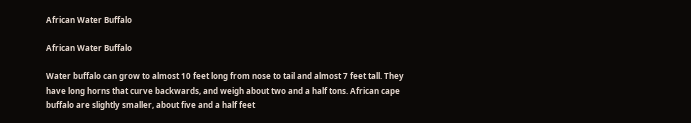African Water Buffalo

African Water Buffalo

Water buffalo can grow to almost 10 feet long from nose to tail and almost 7 feet tall. They have long horns that curve backwards, and weigh about two and a half tons. African cape buffalo are slightly smaller, about five and a half feet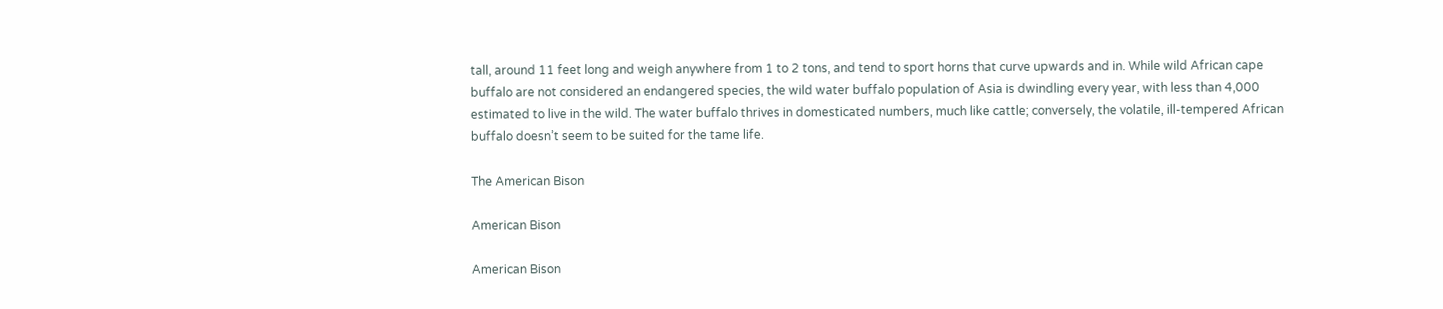tall, around 11 feet long and weigh anywhere from 1 to 2 tons, and tend to sport horns that curve upwards and in. While wild African cape buffalo are not considered an endangered species, the wild water buffalo population of Asia is dwindling every year, with less than 4,000 estimated to live in the wild. The water buffalo thrives in domesticated numbers, much like cattle; conversely, the volatile, ill-tempered African buffalo doesn’t seem to be suited for the tame life.

The American Bison

American Bison

American Bison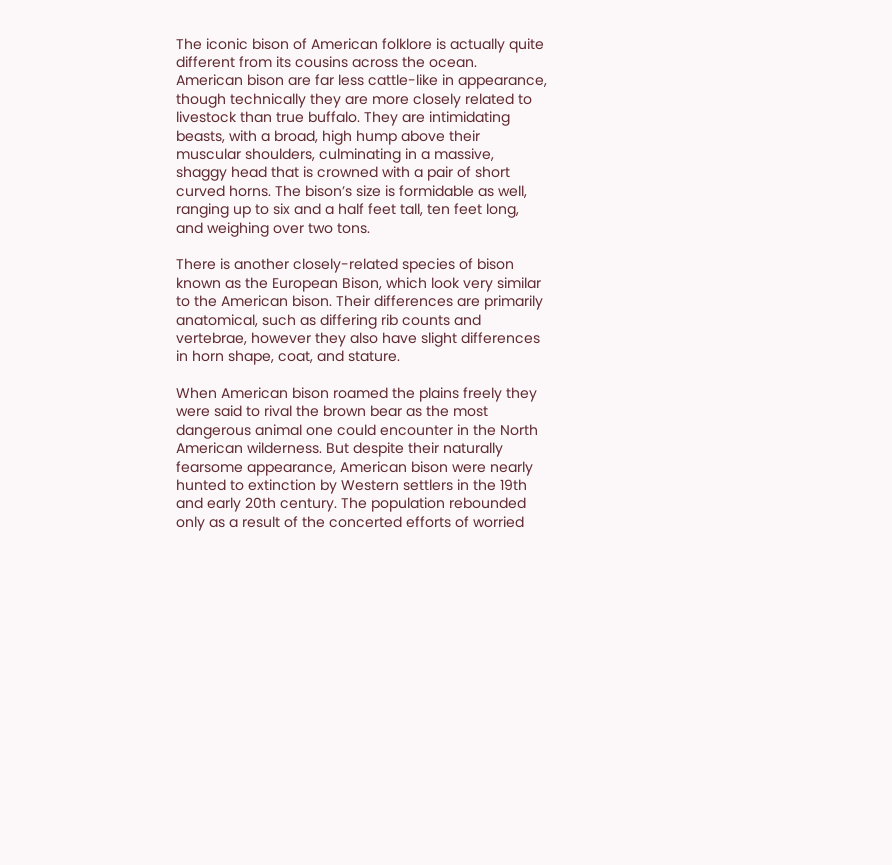The iconic bison of American folklore is actually quite different from its cousins across the ocean. American bison are far less cattle-like in appearance, though technically they are more closely related to livestock than true buffalo. They are intimidating beasts, with a broad, high hump above their muscular shoulders, culminating in a massive, shaggy head that is crowned with a pair of short curved horns. The bison’s size is formidable as well, ranging up to six and a half feet tall, ten feet long, and weighing over two tons.

There is another closely-related species of bison known as the European Bison, which look very similar to the American bison. Their differences are primarily anatomical, such as differing rib counts and vertebrae, however they also have slight differences in horn shape, coat, and stature.

When American bison roamed the plains freely they were said to rival the brown bear as the most dangerous animal one could encounter in the North American wilderness. But despite their naturally fearsome appearance, American bison were nearly hunted to extinction by Western settlers in the 19th and early 20th century. The population rebounded only as a result of the concerted efforts of worried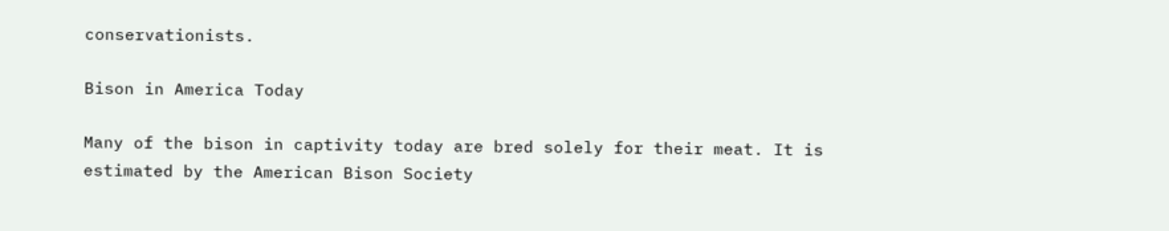conservationists.

Bison in America Today

Many of the bison in captivity today are bred solely for their meat. It is estimated by the American Bison Society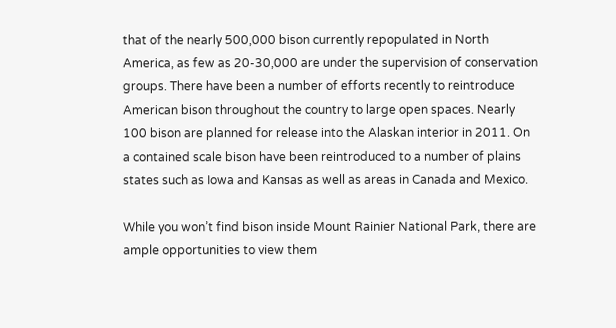that of the nearly 500,000 bison currently repopulated in North America, as few as 20-30,000 are under the supervision of conservation groups. There have been a number of efforts recently to reintroduce American bison throughout the country to large open spaces. Nearly 100 bison are planned for release into the Alaskan interior in 2011. On a contained scale bison have been reintroduced to a number of plains states such as Iowa and Kansas as well as areas in Canada and Mexico.

While you won’t find bison inside Mount Rainier National Park, there are ample opportunities to view them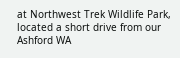at Northwest Trek Wildlife Park, located a short drive from our Ashford WA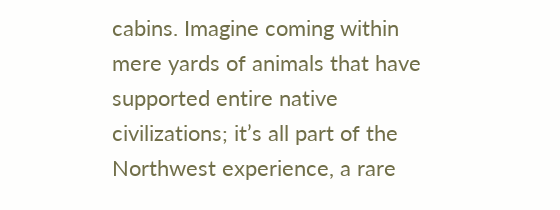cabins. Imagine coming within mere yards of animals that have supported entire native civilizations; it’s all part of the Northwest experience, a rare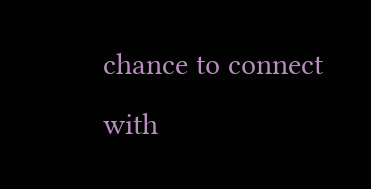chance to connect with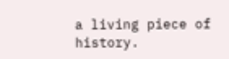a living piece of history.